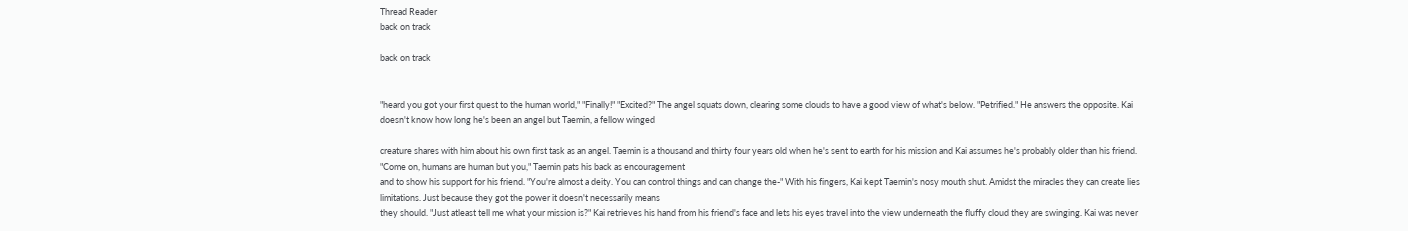Thread Reader
back on track

back on track


"heard you got your first quest to the human world," "Finally!" "Excited?" The angel squats down, clearing some clouds to have a good view of what's below. "Petrified." He answers the opposite. Kai doesn't know how long he's been an angel but Taemin, a fellow winged

creature shares with him about his own first task as an angel. Taemin is a thousand and thirty four years old when he's sent to earth for his mission and Kai assumes he's probably older than his friend. "Come on, humans are human but you," Taemin pats his back as encouragement
and to show his support for his friend. "You're almost a deity. You can control things and can change the-" With his fingers, Kai kept Taemin's nosy mouth shut. Amidst the miracles they can create lies limitations. Just because they got the power it doesn't necessarily means
they should. "Just atleast tell me what your mission is?" Kai retrieves his hand from his friend's face and lets his eyes travel into the view underneath the fluffy cloud they are swinging. Kai was never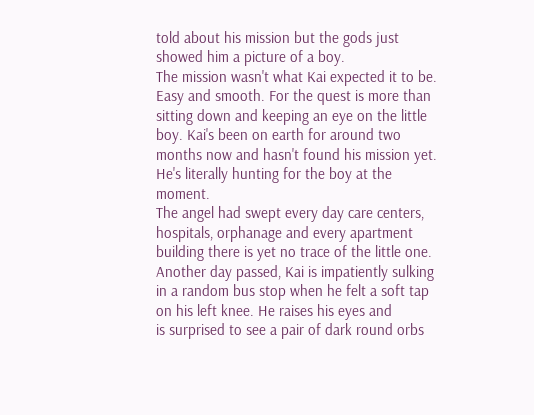told about his mission but the gods just showed him a picture of a boy.
The mission wasn't what Kai expected it to be. Easy and smooth. For the quest is more than sitting down and keeping an eye on the little boy. Kai's been on earth for around two months now and hasn't found his mission yet. He's literally hunting for the boy at the moment.
The angel had swept every day care centers, hospitals, orphanage and every apartment building there is yet no trace of the little one. Another day passed, Kai is impatiently sulking in a random bus stop when he felt a soft tap on his left knee. He raises his eyes and
is surprised to see a pair of dark round orbs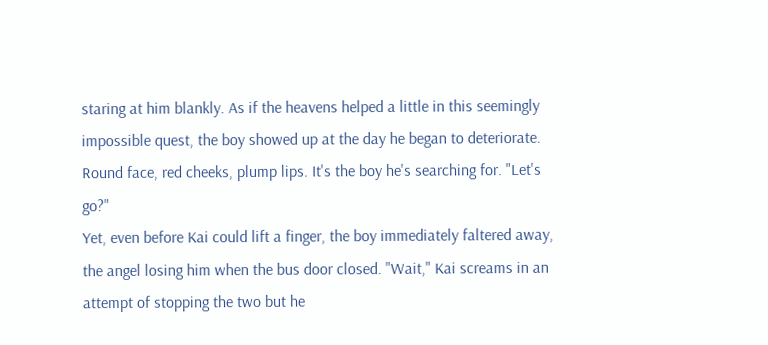staring at him blankly. As if the heavens helped a little in this seemingly impossible quest, the boy showed up at the day he began to deteriorate. Round face, red cheeks, plump lips. It's the boy he's searching for. "Let's go?"
Yet, even before Kai could lift a finger, the boy immediately faltered away, the angel losing him when the bus door closed. "Wait," Kai screams in an attempt of stopping the two but he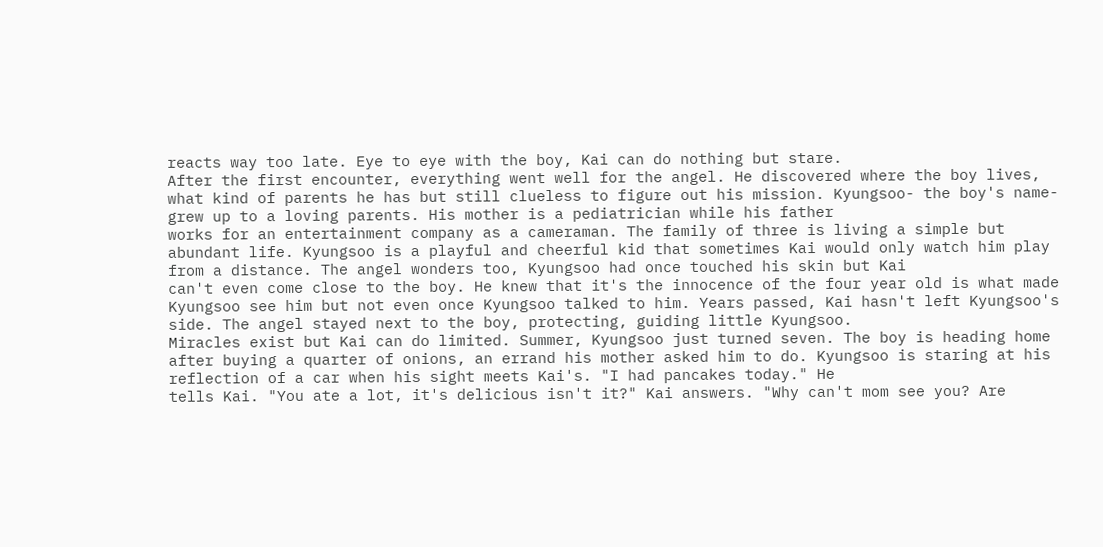reacts way too late. Eye to eye with the boy, Kai can do nothing but stare.
After the first encounter, everything went well for the angel. He discovered where the boy lives, what kind of parents he has but still clueless to figure out his mission. Kyungsoo- the boy's name- grew up to a loving parents. His mother is a pediatrician while his father
works for an entertainment company as a cameraman. The family of three is living a simple but abundant life. Kyungsoo is a playful and cheerful kid that sometimes Kai would only watch him play from a distance. The angel wonders too, Kyungsoo had once touched his skin but Kai
can't even come close to the boy. He knew that it's the innocence of the four year old is what made Kyungsoo see him but not even once Kyungsoo talked to him. Years passed, Kai hasn't left Kyungsoo's side. The angel stayed next to the boy, protecting, guiding little Kyungsoo.
Miracles exist but Kai can do limited. Summer, Kyungsoo just turned seven. The boy is heading home after buying a quarter of onions, an errand his mother asked him to do. Kyungsoo is staring at his reflection of a car when his sight meets Kai's. "I had pancakes today." He
tells Kai. "You ate a lot, it's delicious isn't it?" Kai answers. "Why can't mom see you? Are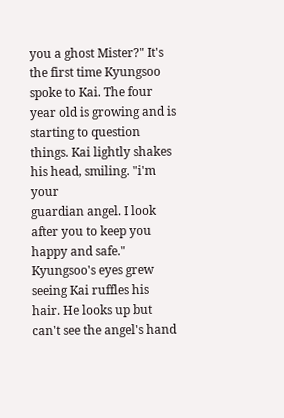you a ghost Mister?" It's the first time Kyungsoo spoke to Kai. The four year old is growing and is starting to question things. Kai lightly shakes his head, smiling. "i'm your
guardian angel. I look after you to keep you happy and safe." Kyungsoo's eyes grew seeing Kai ruffles his hair. He looks up but can't see the angel's hand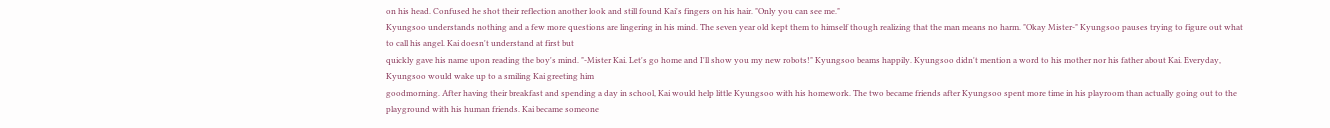on his head. Confused he shot their reflection another look and still found Kai's fingers on his hair. "Only you can see me."
Kyungsoo understands nothing and a few more questions are lingering in his mind. The seven year old kept them to himself though realizing that the man means no harm. "Okay Mister-" Kyungsoo pauses trying to figure out what to call his angel. Kai doesn't understand at first but
quickly gave his name upon reading the boy's mind. "-Mister Kai. Let's go home and I'll show you my new robots!" Kyungsoo beams happily. Kyungsoo didn't mention a word to his mother nor his father about Kai. Everyday, Kyungsoo would wake up to a smiling Kai greeting him
goodmorning. After having their breakfast and spending a day in school, Kai would help little Kyungsoo with his homework. The two became friends after Kyungsoo spent more time in his playroom than actually going out to the playground with his human friends. Kai became someone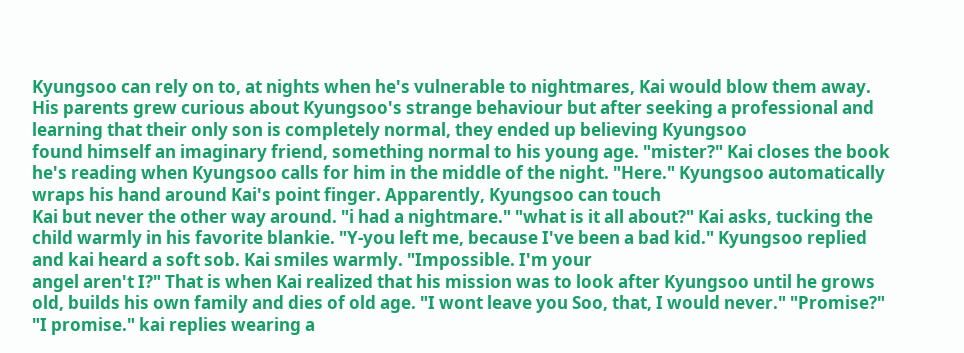Kyungsoo can rely on to, at nights when he's vulnerable to nightmares, Kai would blow them away. His parents grew curious about Kyungsoo's strange behaviour but after seeking a professional and learning that their only son is completely normal, they ended up believing Kyungsoo
found himself an imaginary friend, something normal to his young age. "mister?" Kai closes the book he's reading when Kyungsoo calls for him in the middle of the night. "Here." Kyungsoo automatically wraps his hand around Kai's point finger. Apparently, Kyungsoo can touch
Kai but never the other way around. "i had a nightmare." "what is it all about?" Kai asks, tucking the child warmly in his favorite blankie. "Y-you left me, because I've been a bad kid." Kyungsoo replied and kai heard a soft sob. Kai smiles warmly. "Impossible. I'm your
angel aren't I?" That is when Kai realized that his mission was to look after Kyungsoo until he grows old, builds his own family and dies of old age. "I wont leave you Soo, that, I would never." "Promise?" "I promise." kai replies wearing a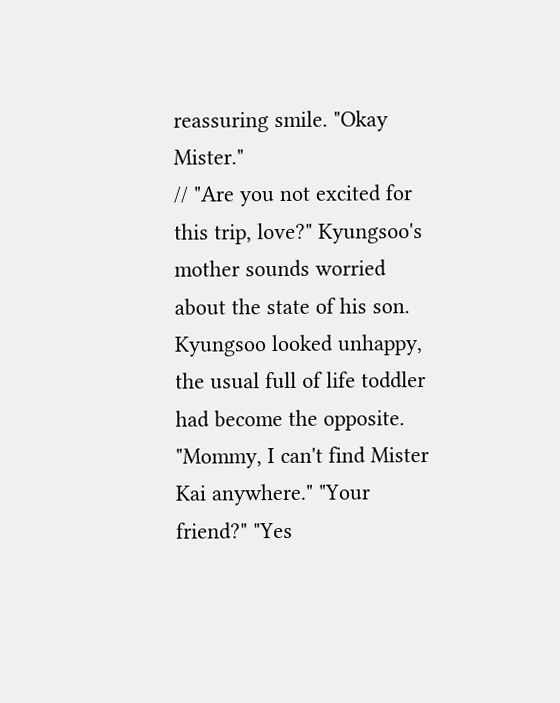reassuring smile. "Okay Mister."
// "Are you not excited for this trip, love?" Kyungsoo's mother sounds worried about the state of his son. Kyungsoo looked unhappy, the usual full of life toddler had become the opposite. "Mommy, I can't find Mister Kai anywhere." "Your friend?" "Yes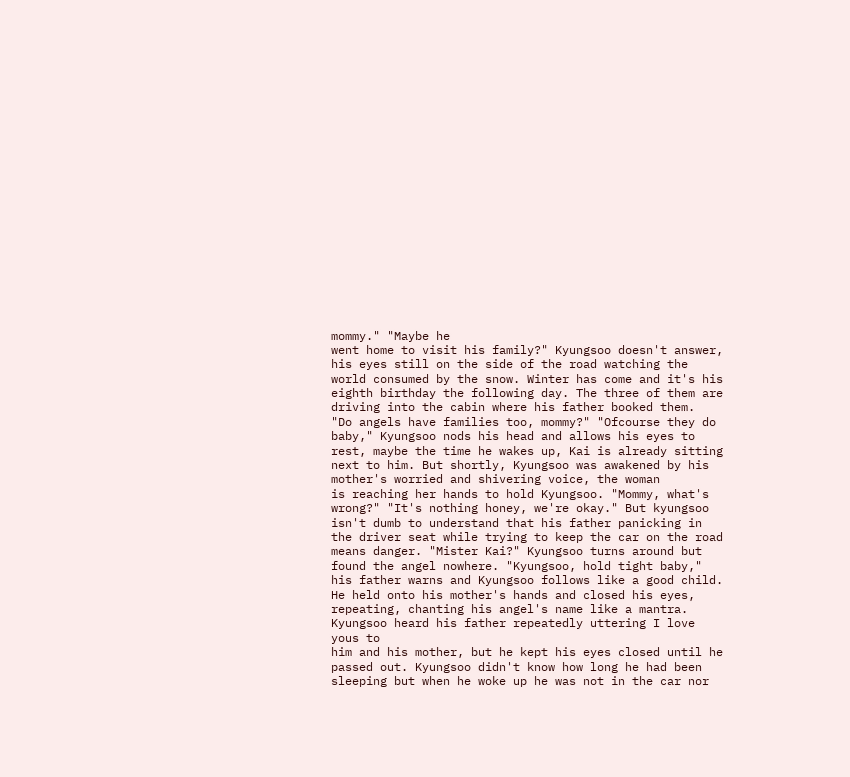mommy." "Maybe he
went home to visit his family?" Kyungsoo doesn't answer, his eyes still on the side of the road watching the world consumed by the snow. Winter has come and it's his eighth birthday the following day. The three of them are driving into the cabin where his father booked them.
"Do angels have families too, mommy?" "Ofcourse they do baby," Kyungsoo nods his head and allows his eyes to rest, maybe the time he wakes up, Kai is already sitting next to him. But shortly, Kyungsoo was awakened by his mother's worried and shivering voice, the woman
is reaching her hands to hold Kyungsoo. "Mommy, what's wrong?" "It's nothing honey, we're okay." But kyungsoo isn't dumb to understand that his father panicking in the driver seat while trying to keep the car on the road means danger. "Mister Kai?" Kyungsoo turns around but
found the angel nowhere. "Kyungsoo, hold tight baby," his father warns and Kyungsoo follows like a good child. He held onto his mother's hands and closed his eyes, repeating, chanting his angel's name like a mantra. Kyungsoo heard his father repeatedly uttering I love yous to
him and his mother, but he kept his eyes closed until he passed out. Kyungsoo didn't know how long he had been sleeping but when he woke up he was not in the car nor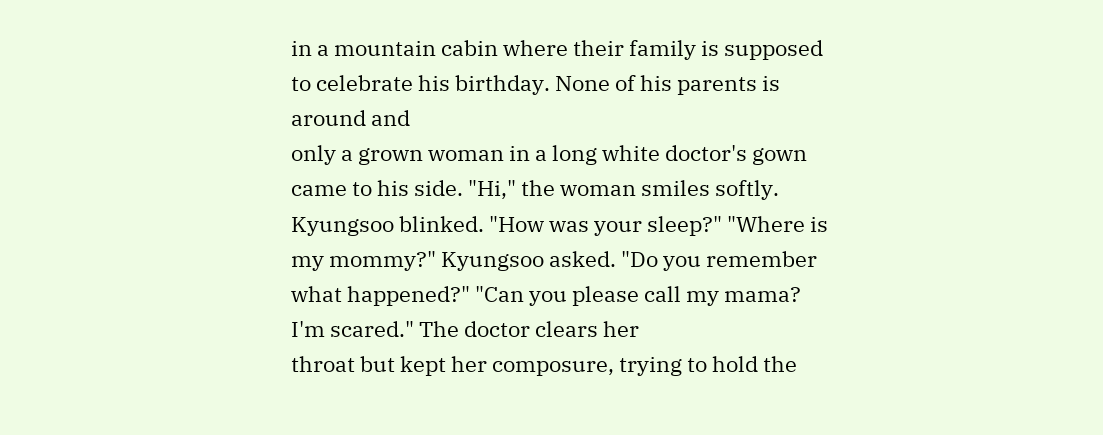in a mountain cabin where their family is supposed to celebrate his birthday. None of his parents is around and
only a grown woman in a long white doctor's gown came to his side. "Hi," the woman smiles softly. Kyungsoo blinked. "How was your sleep?" "Where is my mommy?" Kyungsoo asked. "Do you remember what happened?" "Can you please call my mama? I'm scared." The doctor clears her
throat but kept her composure, trying to hold the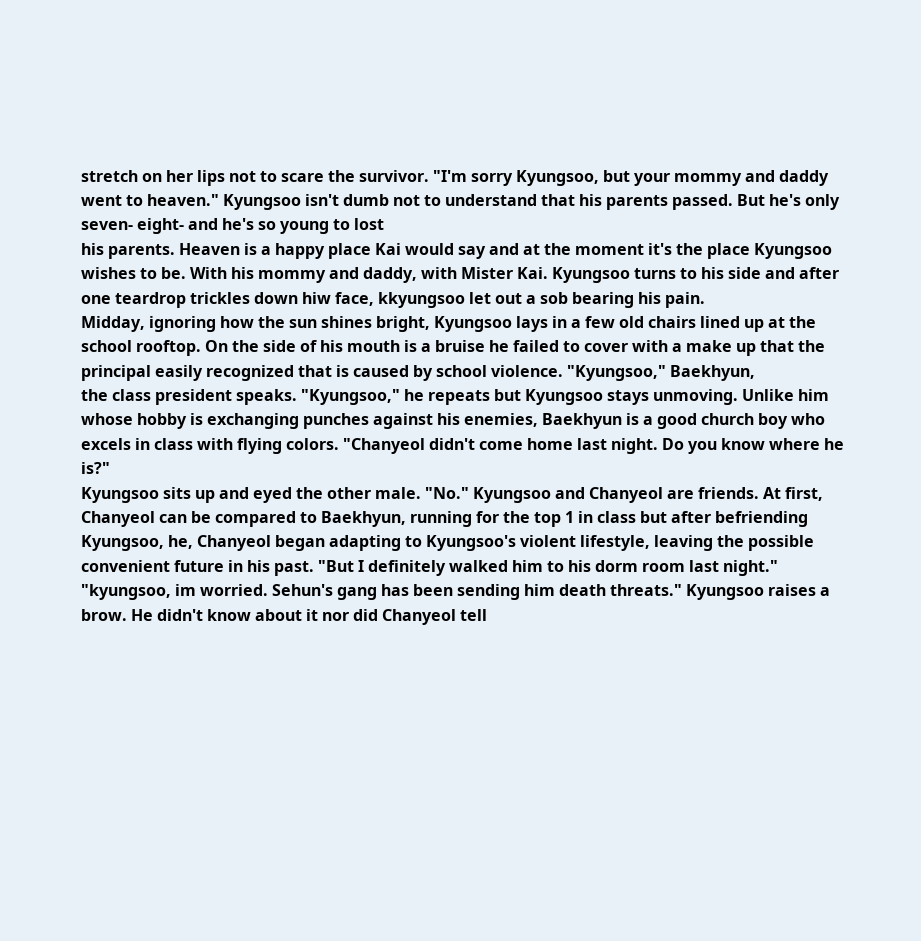stretch on her lips not to scare the survivor. "I'm sorry Kyungsoo, but your mommy and daddy went to heaven." Kyungsoo isn't dumb not to understand that his parents passed. But he's only seven- eight- and he's so young to lost
his parents. Heaven is a happy place Kai would say and at the moment it's the place Kyungsoo wishes to be. With his mommy and daddy, with Mister Kai. Kyungsoo turns to his side and after one teardrop trickles down hiw face, kkyungsoo let out a sob bearing his pain.
Midday, ignoring how the sun shines bright, Kyungsoo lays in a few old chairs lined up at the school rooftop. On the side of his mouth is a bruise he failed to cover with a make up that the principal easily recognized that is caused by school violence. "Kyungsoo," Baekhyun,
the class president speaks. "Kyungsoo," he repeats but Kyungsoo stays unmoving. Unlike him whose hobby is exchanging punches against his enemies, Baekhyun is a good church boy who excels in class with flying colors. "Chanyeol didn't come home last night. Do you know where he is?"
Kyungsoo sits up and eyed the other male. "No." Kyungsoo and Chanyeol are friends. At first, Chanyeol can be compared to Baekhyun, running for the top 1 in class but after befriending Kyungsoo, he, Chanyeol began adapting to Kyungsoo's violent lifestyle, leaving the possible
convenient future in his past. "But I definitely walked him to his dorm room last night." "kyungsoo, im worried. Sehun's gang has been sending him death threats." Kyungsoo raises a brow. He didn't know about it nor did Chanyeol tell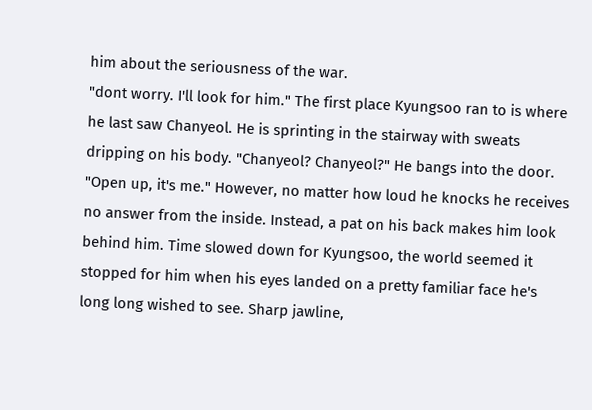him about the seriousness of the war.
"dont worry. I'll look for him." The first place Kyungsoo ran to is where he last saw Chanyeol. He is sprinting in the stairway with sweats dripping on his body. "Chanyeol? Chanyeol?" He bangs into the door. "Open up, it's me." However, no matter how loud he knocks he receives
no answer from the inside. Instead, a pat on his back makes him look behind him. Time slowed down for Kyungsoo, the world seemed it stopped for him when his eyes landed on a pretty familiar face he's long long wished to see. Sharp jawline,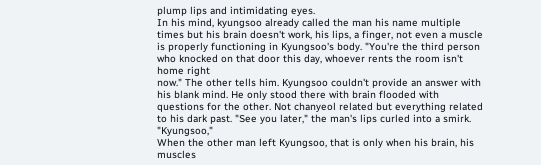plump lips and intimidating eyes.
In his mind, kyungsoo already called the man his name multiple times but his brain doesn't work, his lips, a finger, not even a muscle is properly functioning in Kyungsoo's body. "You're the third person who knocked on that door this day, whoever rents the room isn't home right
now." The other tells him. Kyungsoo couldn't provide an answer with his blank mind. He only stood there with brain flooded with questions for the other. Not chanyeol related but everything related to his dark past. "See you later," the man's lips curled into a smirk. "Kyungsoo,"
When the other man left Kyungsoo, that is only when his brain, his muscles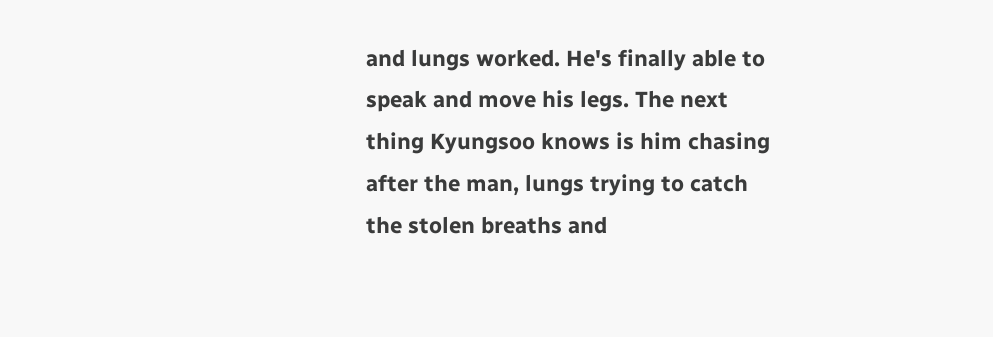and lungs worked. He's finally able to speak and move his legs. The next thing Kyungsoo knows is him chasing after the man, lungs trying to catch the stolen breaths and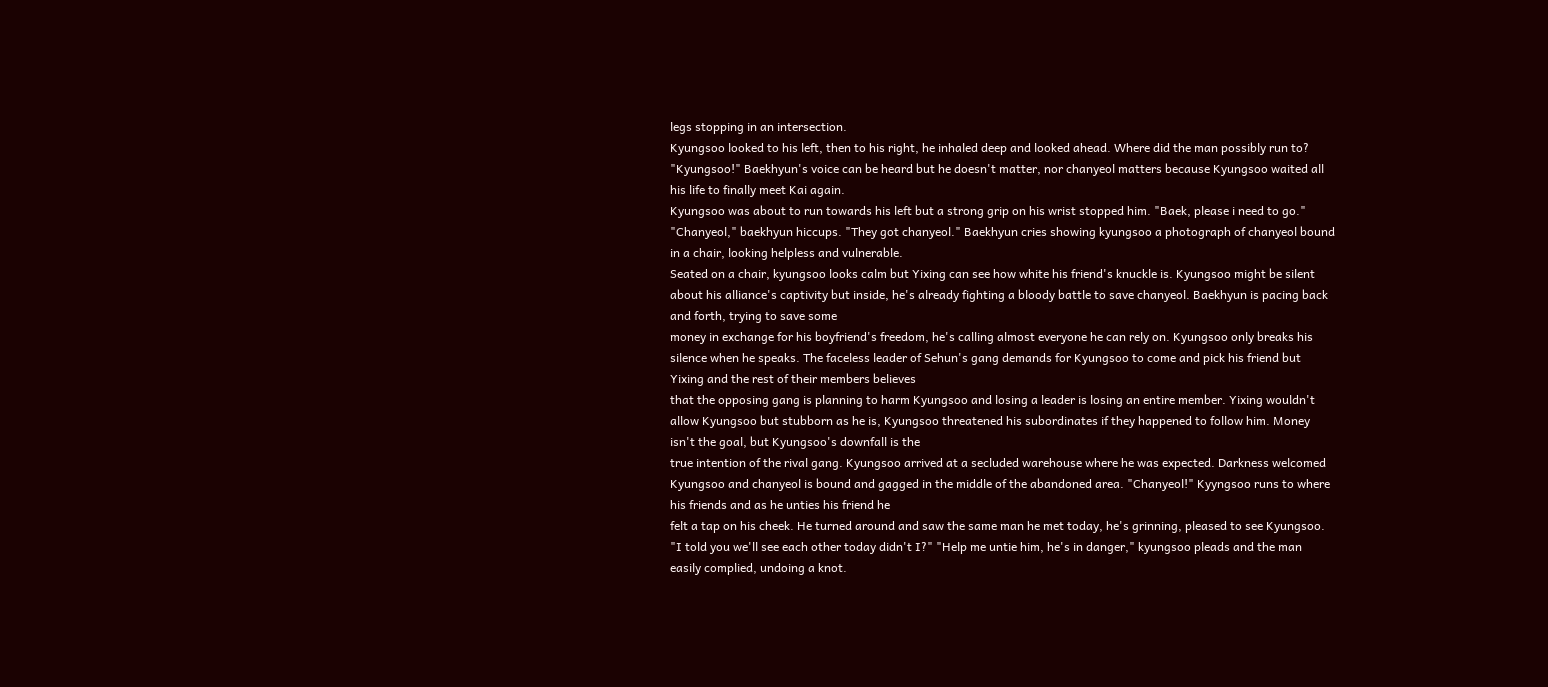legs stopping in an intersection.
Kyungsoo looked to his left, then to his right, he inhaled deep and looked ahead. Where did the man possibly run to? "Kyungsoo!" Baekhyun's voice can be heard but he doesn't matter, nor chanyeol matters because Kyungsoo waited all his life to finally meet Kai again.
Kyungsoo was about to run towards his left but a strong grip on his wrist stopped him. "Baek, please i need to go." "Chanyeol," baekhyun hiccups. "They got chanyeol." Baekhyun cries showing kyungsoo a photograph of chanyeol bound in a chair, looking helpless and vulnerable.
Seated on a chair, kyungsoo looks calm but Yixing can see how white his friend's knuckle is. Kyungsoo might be silent about his alliance's captivity but inside, he's already fighting a bloody battle to save chanyeol. Baekhyun is pacing back and forth, trying to save some
money in exchange for his boyfriend's freedom, he's calling almost everyone he can rely on. Kyungsoo only breaks his silence when he speaks. The faceless leader of Sehun's gang demands for Kyungsoo to come and pick his friend but Yixing and the rest of their members believes
that the opposing gang is planning to harm Kyungsoo and losing a leader is losing an entire member. Yixing wouldn't allow Kyungsoo but stubborn as he is, Kyungsoo threatened his subordinates if they happened to follow him. Money isn't the goal, but Kyungsoo's downfall is the
true intention of the rival gang. Kyungsoo arrived at a secluded warehouse where he was expected. Darkness welcomed Kyungsoo and chanyeol is bound and gagged in the middle of the abandoned area. "Chanyeol!" Kyyngsoo runs to where his friends and as he unties his friend he
felt a tap on his cheek. He turned around and saw the same man he met today, he's grinning, pleased to see Kyungsoo. "I told you we'll see each other today didn't I?" "Help me untie him, he's in danger," kyungsoo pleads and the man easily complied, undoing a knot.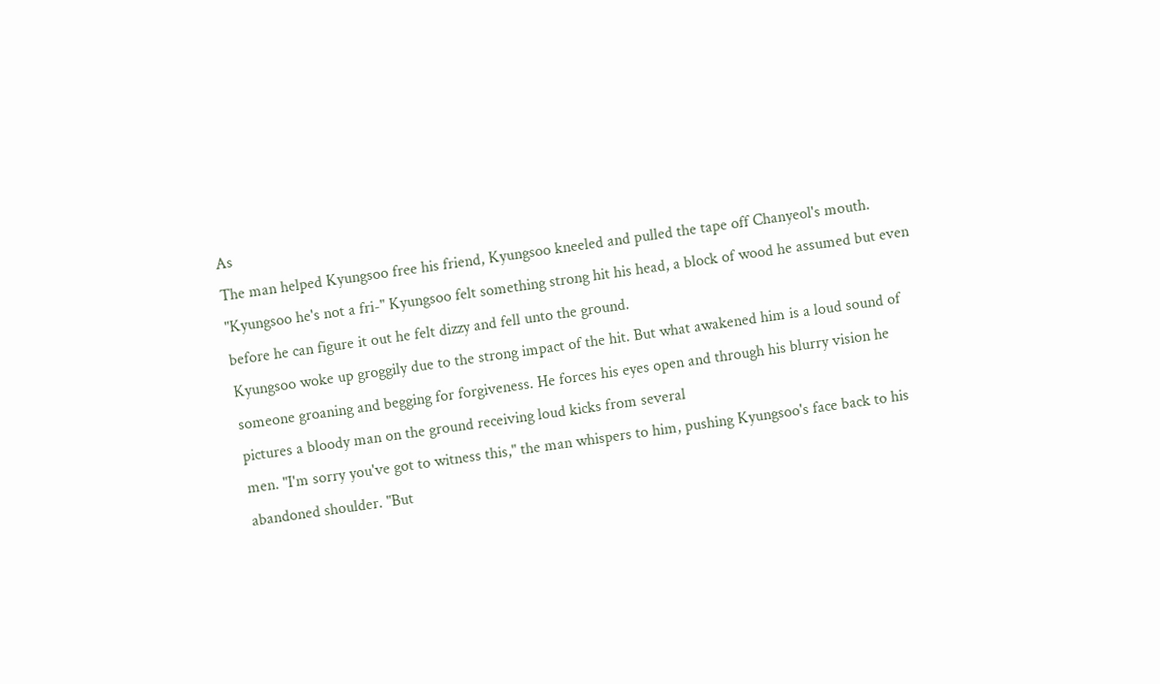As
The man helped Kyungsoo free his friend, Kyungsoo kneeled and pulled the tape off Chanyeol's mouth. "Kyungsoo he's not a fri-" Kyungsoo felt something strong hit his head, a block of wood he assumed but even before he can figure it out he felt dizzy and fell unto the ground.
Kyungsoo woke up groggily due to the strong impact of the hit. But what awakened him is a loud sound of someone groaning and begging for forgiveness. He forces his eyes open and through his blurry vision he pictures a bloody man on the ground receiving loud kicks from several
men. "I'm sorry you've got to witness this," the man whispers to him, pushing Kyungsoo's face back to his abandoned shoulder. "But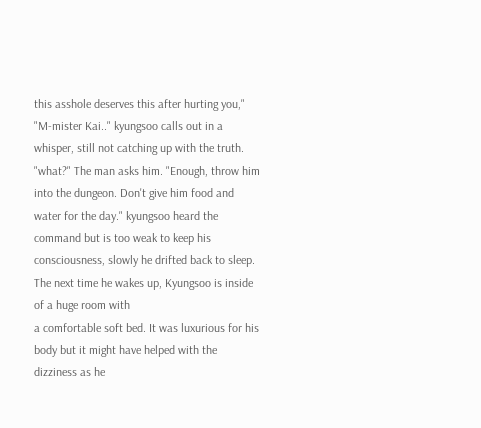this asshole deserves this after hurting you," "M-mister Kai.." kyungsoo calls out in a whisper, still not catching up with the truth.
"what?" The man asks him. "Enough, throw him into the dungeon. Don't give him food and water for the day." kyungsoo heard the command but is too weak to keep his consciousness, slowly he drifted back to sleep. The next time he wakes up, Kyungsoo is inside of a huge room with
a comfortable soft bed. It was luxurious for his body but it might have helped with the dizziness as he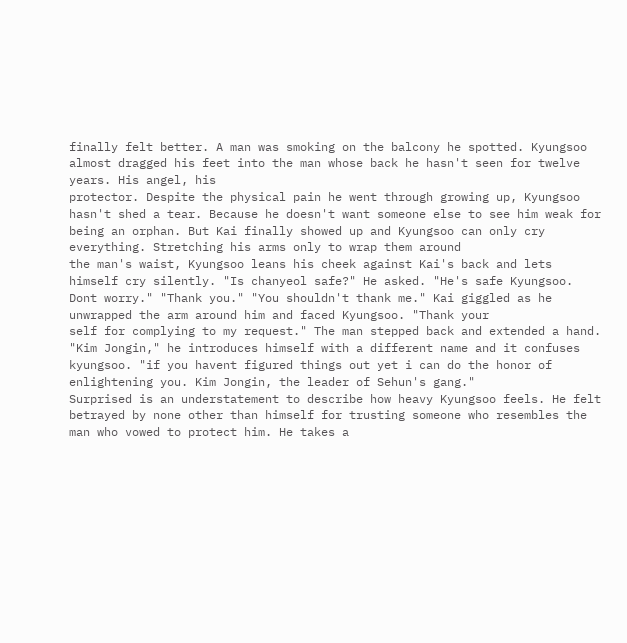finally felt better. A man was smoking on the balcony he spotted. Kyungsoo almost dragged his feet into the man whose back he hasn't seen for twelve years. His angel, his
protector. Despite the physical pain he went through growing up, Kyungsoo hasn't shed a tear. Because he doesn't want someone else to see him weak for being an orphan. But Kai finally showed up and Kyungsoo can only cry everything. Stretching his arms only to wrap them around
the man's waist, Kyungsoo leans his cheek against Kai's back and lets himself cry silently. "Is chanyeol safe?" He asked. "He's safe Kyungsoo. Dont worry." "Thank you." "You shouldn't thank me." Kai giggled as he unwrapped the arm around him and faced Kyungsoo. "Thank your
self for complying to my request." The man stepped back and extended a hand. "Kim Jongin," he introduces himself with a different name and it confuses kyungsoo. "if you havent figured things out yet i can do the honor of enlightening you. Kim Jongin, the leader of Sehun's gang."
Surprised is an understatement to describe how heavy Kyungsoo feels. He felt betrayed by none other than himself for trusting someone who resembles the man who vowed to protect him. He takes a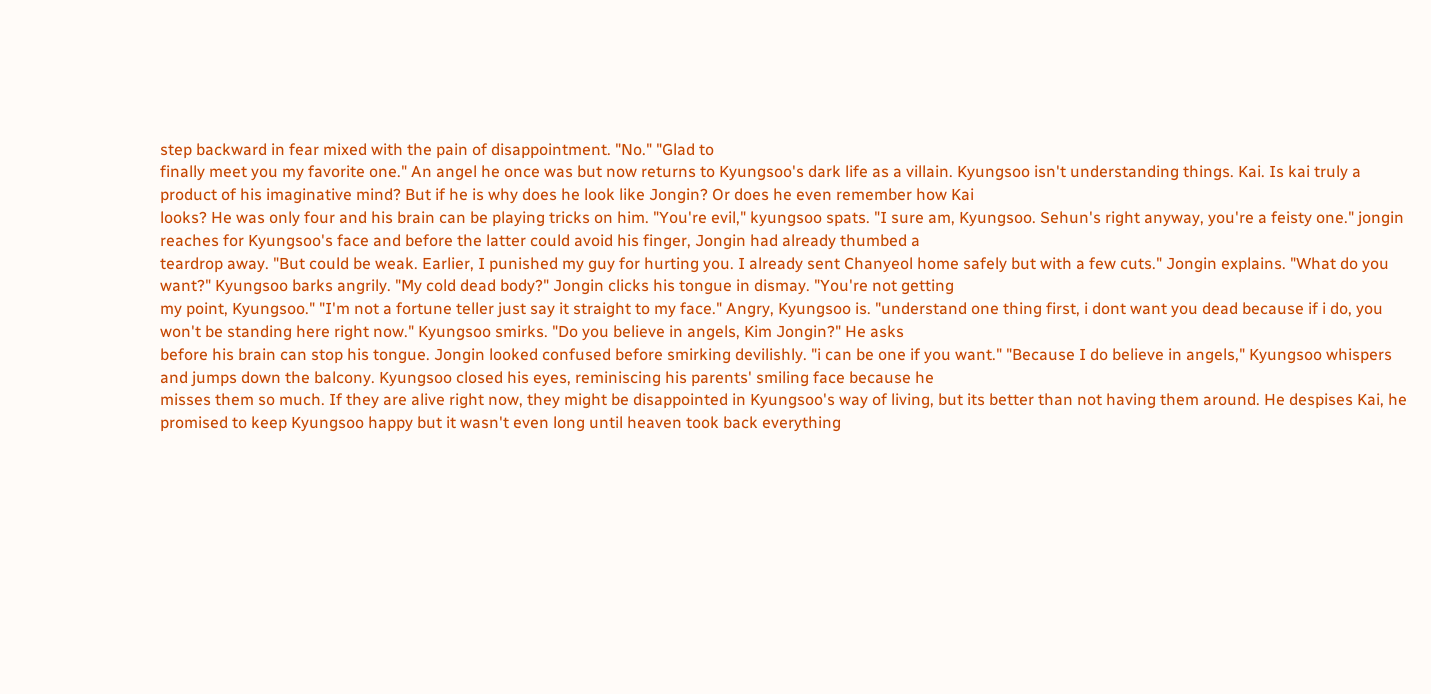step backward in fear mixed with the pain of disappointment. "No." "Glad to
finally meet you my favorite one." An angel he once was but now returns to Kyungsoo's dark life as a villain. Kyungsoo isn't understanding things. Kai. Is kai truly a product of his imaginative mind? But if he is why does he look like Jongin? Or does he even remember how Kai
looks? He was only four and his brain can be playing tricks on him. "You're evil," kyungsoo spats. "I sure am, Kyungsoo. Sehun's right anyway, you're a feisty one." jongin reaches for Kyungsoo's face and before the latter could avoid his finger, Jongin had already thumbed a
teardrop away. "But could be weak. Earlier, I punished my guy for hurting you. I already sent Chanyeol home safely but with a few cuts." Jongin explains. "What do you want?" Kyungsoo barks angrily. "My cold dead body?" Jongin clicks his tongue in dismay. "You're not getting
my point, Kyungsoo." "I'm not a fortune teller just say it straight to my face." Angry, Kyungsoo is. "understand one thing first, i dont want you dead because if i do, you won't be standing here right now." Kyungsoo smirks. "Do you believe in angels, Kim Jongin?" He asks
before his brain can stop his tongue. Jongin looked confused before smirking devilishly. "i can be one if you want." "Because I do believe in angels," Kyungsoo whispers and jumps down the balcony. Kyungsoo closed his eyes, reminiscing his parents' smiling face because he
misses them so much. If they are alive right now, they might be disappointed in Kyungsoo's way of living, but its better than not having them around. He despises Kai, he promised to keep Kyungsoo happy but it wasn't even long until heaven took back everything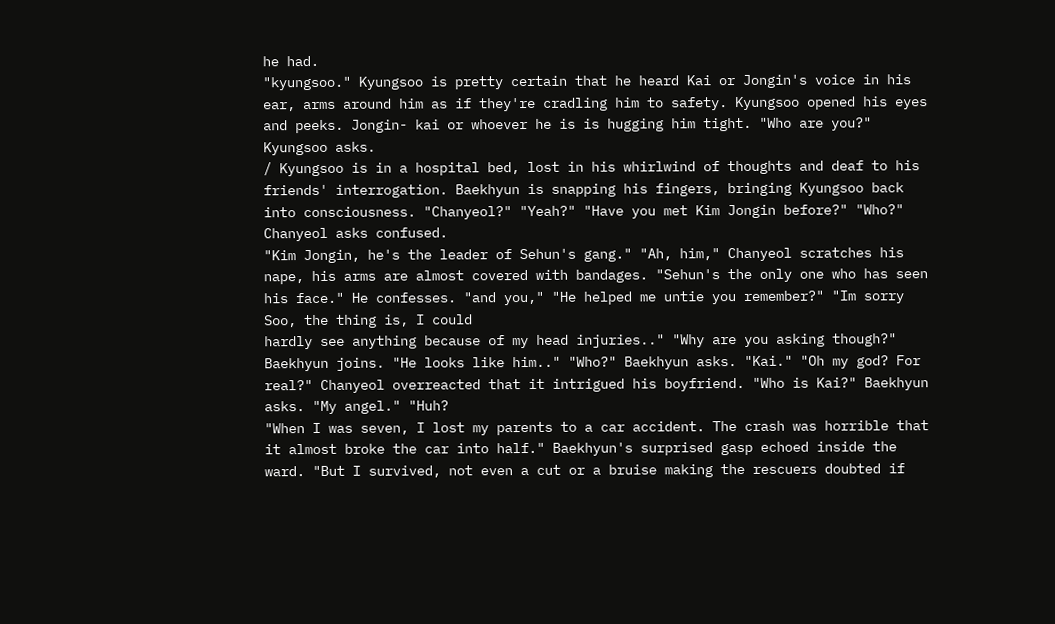he had.
"kyungsoo." Kyungsoo is pretty certain that he heard Kai or Jongin's voice in his ear, arms around him as if they're cradling him to safety. Kyungsoo opened his eyes and peeks. Jongin- kai or whoever he is is hugging him tight. "Who are you?" Kyungsoo asks.
/ Kyungsoo is in a hospital bed, lost in his whirlwind of thoughts and deaf to his friends' interrogation. Baekhyun is snapping his fingers, bringing Kyungsoo back into consciousness. "Chanyeol?" "Yeah?" "Have you met Kim Jongin before?" "Who?" Chanyeol asks confused.
"Kim Jongin, he's the leader of Sehun's gang." "Ah, him," Chanyeol scratches his nape, his arms are almost covered with bandages. "Sehun's the only one who has seen his face." He confesses. "and you," "He helped me untie you remember?" "Im sorry Soo, the thing is, I could
hardly see anything because of my head injuries.." "Why are you asking though?" Baekhyun joins. "He looks like him.." "Who?" Baekhyun asks. "Kai." "Oh my god? For real?" Chanyeol overreacted that it intrigued his boyfriend. "Who is Kai?" Baekhyun asks. "My angel." "Huh?
"When I was seven, I lost my parents to a car accident. The crash was horrible that it almost broke the car into half." Baekhyun's surprised gasp echoed inside the ward. "But I survived, not even a cut or a bruise making the rescuers doubted if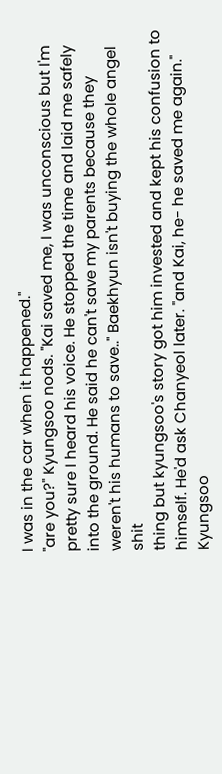I was in the car when it happened."
"are you?" Kyungsoo nods. "Kai saved me, I was unconscious but I'm pretty sure I heard his voice. He stopped the time and laid me safely into the ground. He said he can't save my parents because they weren't his humans to save.." Baekhyun isn't buying the whole angel shit
thing but kyungsoo's story got him invested and kept his confusion to himself. He'd ask Chanyeol later. "and Kai, he- he saved me again." Kyungsoo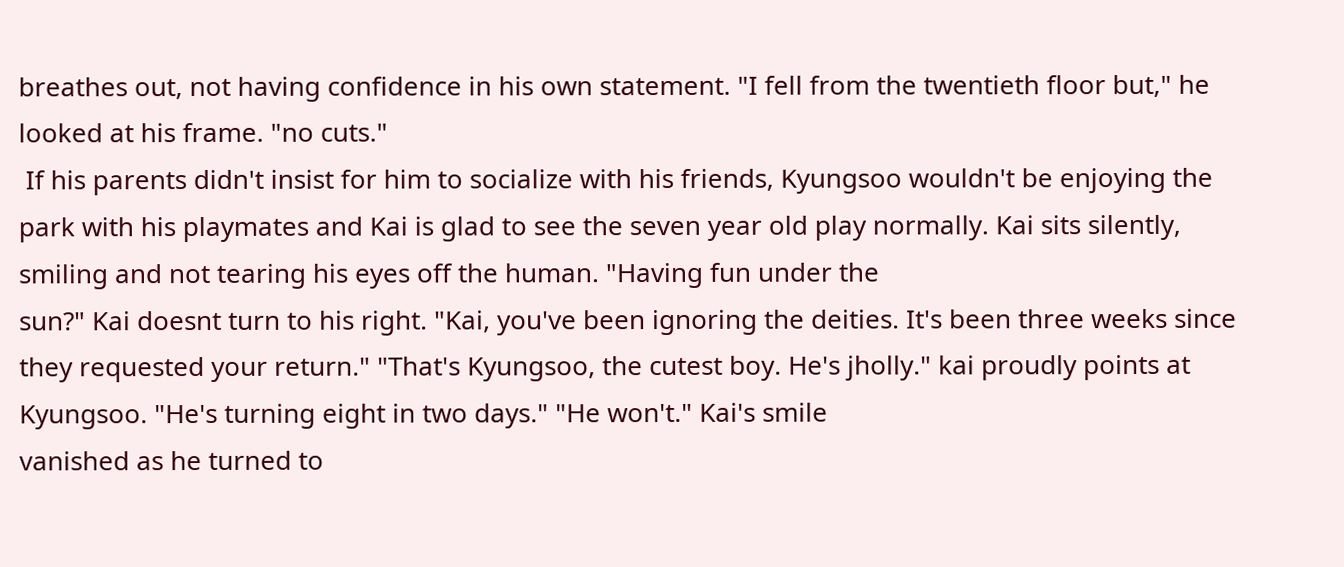breathes out, not having confidence in his own statement. "I fell from the twentieth floor but," he looked at his frame. "no cuts."
 If his parents didn't insist for him to socialize with his friends, Kyungsoo wouldn't be enjoying the park with his playmates and Kai is glad to see the seven year old play normally. Kai sits silently, smiling and not tearing his eyes off the human. "Having fun under the
sun?" Kai doesnt turn to his right. "Kai, you've been ignoring the deities. It's been three weeks since they requested your return." "That's Kyungsoo, the cutest boy. He's jholly." kai proudly points at Kyungsoo. "He's turning eight in two days." "He won't." Kai's smile
vanished as he turned to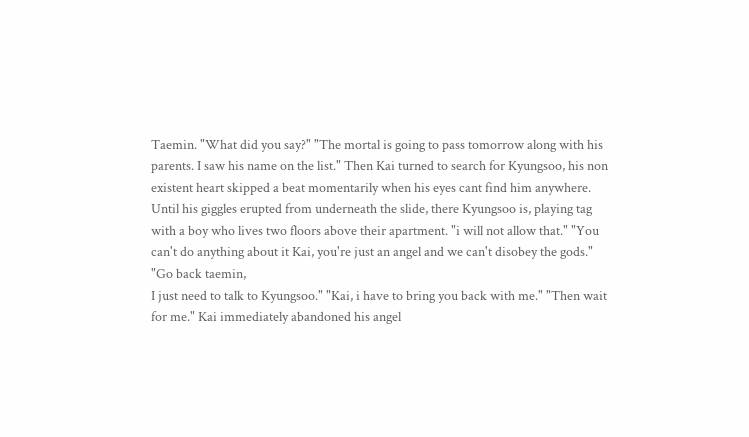Taemin. "What did you say?" "The mortal is going to pass tomorrow along with his parents. I saw his name on the list." Then Kai turned to search for Kyungsoo, his non existent heart skipped a beat momentarily when his eyes cant find him anywhere.
Until his giggles erupted from underneath the slide, there Kyungsoo is, playing tag with a boy who lives two floors above their apartment. "i will not allow that." "You can't do anything about it Kai, you're just an angel and we can't disobey the gods." "Go back taemin,
I just need to talk to Kyungsoo." "Kai, i have to bring you back with me." "Then wait for me." Kai immediately abandoned his angel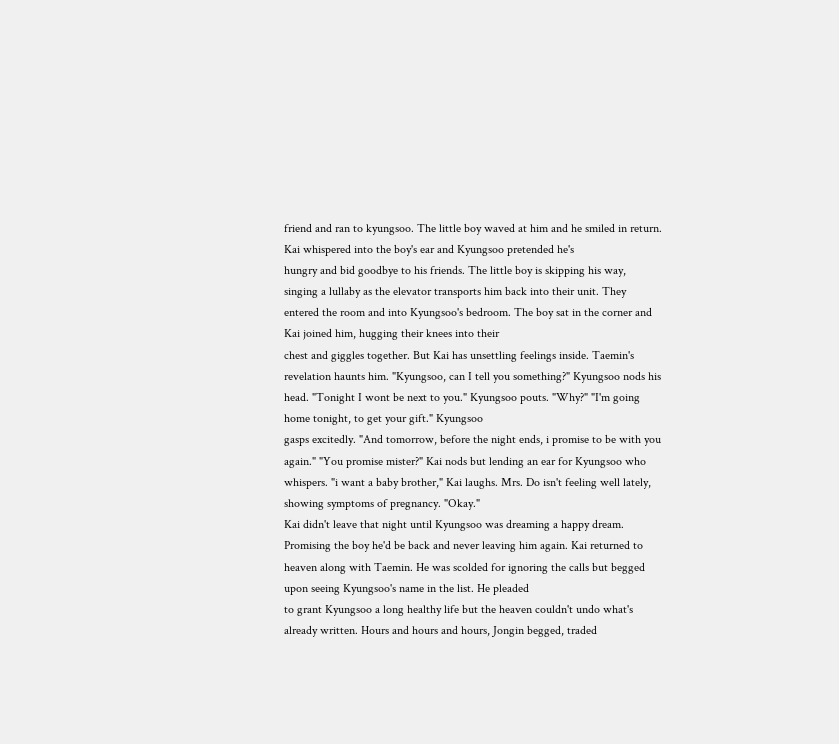friend and ran to kyungsoo. The little boy waved at him and he smiled in return. Kai whispered into the boy's ear and Kyungsoo pretended he's
hungry and bid goodbye to his friends. The little boy is skipping his way, singing a lullaby as the elevator transports him back into their unit. They entered the room and into Kyungsoo's bedroom. The boy sat in the corner and Kai joined him, hugging their knees into their
chest and giggles together. But Kai has unsettling feelings inside. Taemin's revelation haunts him. "Kyungsoo, can I tell you something?" Kyungsoo nods his head. "Tonight I wont be next to you." Kyungsoo pouts. "Why?" "I'm going home tonight, to get your gift." Kyungsoo
gasps excitedly. "And tomorrow, before the night ends, i promise to be with you again." "You promise mister?" Kai nods but lending an ear for Kyungsoo who whispers. "i want a baby brother," Kai laughs. Mrs. Do isn't feeling well lately, showing symptoms of pregnancy. "Okay."
Kai didn't leave that night until Kyungsoo was dreaming a happy dream. Promising the boy he'd be back and never leaving him again. Kai returned to heaven along with Taemin. He was scolded for ignoring the calls but begged upon seeing Kyungsoo's name in the list. He pleaded
to grant Kyungsoo a long healthy life but the heaven couldn't undo what's already written. Hours and hours and hours, Jongin begged, traded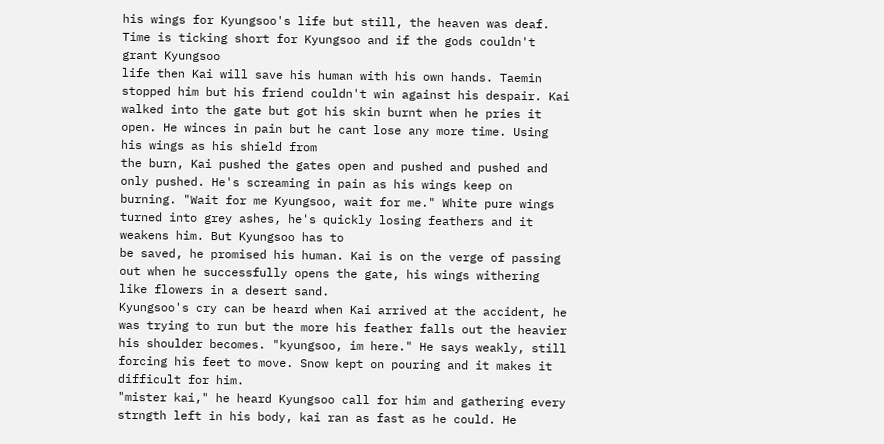his wings for Kyungsoo's life but still, the heaven was deaf. Time is ticking short for Kyungsoo and if the gods couldn't grant Kyungsoo
life then Kai will save his human with his own hands. Taemin stopped him but his friend couldn't win against his despair. Kai walked into the gate but got his skin burnt when he pries it open. He winces in pain but he cant lose any more time. Using his wings as his shield from
the burn, Kai pushed the gates open and pushed and pushed and only pushed. He's screaming in pain as his wings keep on burning. "Wait for me Kyungsoo, wait for me." White pure wings turned into grey ashes, he's quickly losing feathers and it weakens him. But Kyungsoo has to
be saved, he promised his human. Kai is on the verge of passing out when he successfully opens the gate, his wings withering like flowers in a desert sand.
Kyungsoo's cry can be heard when Kai arrived at the accident, he was trying to run but the more his feather falls out the heavier his shoulder becomes. "kyungsoo, im here." He says weakly, still forcing his feet to move. Snow kept on pouring and it makes it difficult for him.
"mister kai," he heard Kyungsoo call for him and gathering every strngth left in his body, kai ran as fast as he could. He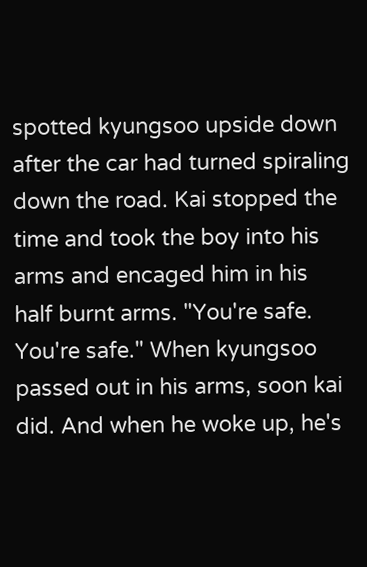spotted kyungsoo upside down after the car had turned spiraling down the road. Kai stopped the time and took the boy into his arms and encaged him in his
half burnt arms. "You're safe. You're safe." When kyungsoo passed out in his arms, soon kai did. And when he woke up, he's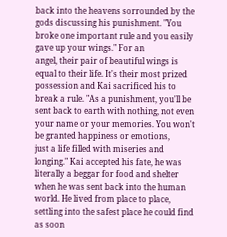back into the heavens sorrounded by the gods discussing his punishment. "You broke one important rule and you easily gave up your wings." For an
angel, their pair of beautiful wings is equal to their life. It's their most prized possession and Kai sacrificed his to break a rule. "As a punishment, you'll be sent back to earth with nothing, not even your name or your memories. You won't be granted happiness or emotions,
just a life filled with miseries and longing." Kai accepted his fate, he was literally a beggar for food and shelter when he was sent back into the human world. He lived from place to place, settling into the safest place he could find as soon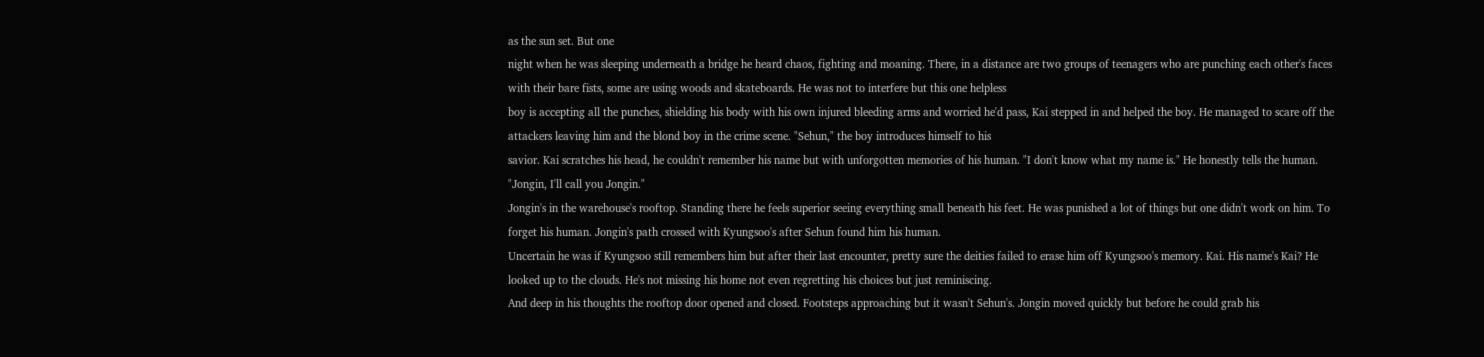as the sun set. But one
night when he was sleeping underneath a bridge he heard chaos, fighting and moaning. There, in a distance are two groups of teenagers who are punching each other's faces with their bare fists, some are using woods and skateboards. He was not to interfere but this one helpless
boy is accepting all the punches, shielding his body with his own injured bleeding arms and worried he'd pass, Kai stepped in and helped the boy. He managed to scare off the attackers leaving him and the blond boy in the crime scene. "Sehun," the boy introduces himself to his
savior. Kai scratches his head, he couldn't remember his name but with unforgotten memories of his human. "I don't know what my name is." He honestly tells the human. "Jongin, I'll call you Jongin."
Jongin's in the warehouse's rooftop. Standing there he feels superior seeing everything small beneath his feet. He was punished a lot of things but one didn't work on him. To forget his human. Jongin's path crossed with Kyungsoo's after Sehun found him his human.
Uncertain he was if Kyungsoo still remembers him but after their last encounter, pretty sure the deities failed to erase him off Kyungsoo's memory. Kai. His name's Kai? He looked up to the clouds. He's not missing his home not even regretting his choices but just reminiscing.
And deep in his thoughts the rooftop door opened and closed. Footsteps approaching but it wasn't Sehun's. Jongin moved quickly but before he could grab his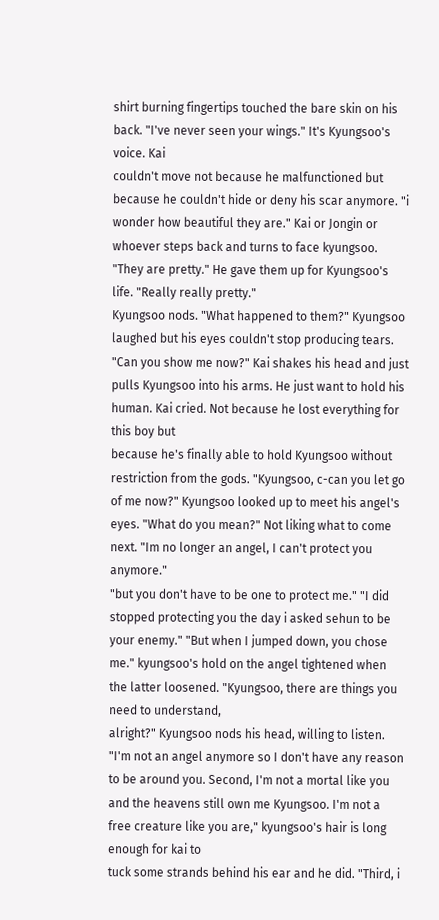shirt burning fingertips touched the bare skin on his back. "I've never seen your wings." It's Kyungsoo's voice. Kai
couldn't move not because he malfunctioned but because he couldn't hide or deny his scar anymore. "i wonder how beautiful they are." Kai or Jongin or whoever steps back and turns to face kyungsoo. "They are pretty." He gave them up for Kyungsoo's life. "Really really pretty."
Kyungsoo nods. "What happened to them?" Kyungsoo laughed but his eyes couldn't stop producing tears. "Can you show me now?" Kai shakes his head and just pulls Kyungsoo into his arms. He just want to hold his human. Kai cried. Not because he lost everything for this boy but
because he's finally able to hold Kyungsoo without restriction from the gods. "Kyungsoo, c-can you let go of me now?" Kyungsoo looked up to meet his angel's eyes. "What do you mean?" Not liking what to come next. "Im no longer an angel, I can't protect you anymore."
"but you don't have to be one to protect me." "I did stopped protecting you the day i asked sehun to be your enemy." "But when I jumped down, you chose me." kyungsoo's hold on the angel tightened when the latter loosened. "Kyungsoo, there are things you need to understand,
alright?" Kyungsoo nods his head, willing to listen. "I'm not an angel anymore so I don't have any reason to be around you. Second, I'm not a mortal like you and the heavens still own me Kyungsoo. I'm not a free creature like you are," kyungsoo's hair is long enough for kai to
tuck some strands behind his ear and he did. "Third, i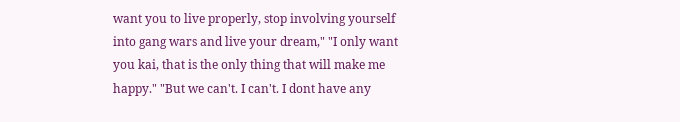want you to live properly, stop involving yourself into gang wars and live your dream," "I only want you kai, that is the only thing that will make me happy." "But we can't. I can't. I dont have any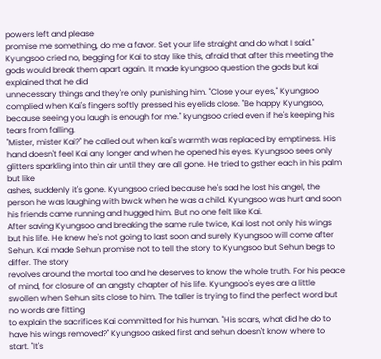powers left and please
promise me something, do me a favor. Set your life straight and do what I said." Kyungsoo cried no, begging for Kai to stay like this, afraid that after this meeting the gods would break them apart again. It made kyungsoo question the gods but kai explained that he did
unnecessary things and they're only punishing him. "Close your eyes," Kyungsoo complied when Kai's fingers softly pressed his eyelids close. "Be happy Kyungsoo, because seeing you laugh is enough for me." kyungsoo cried even if he's keeping his tears from falling.
"Mister, mister Kai?" he called out when kai's warmth was replaced by emptiness. His hand doesn't feel Kai any longer and when he opened his eyes. Kyungsoo sees only glitters sparkling into thin air until they are all gone. He tried to gsther each in his palm but like
ashes, suddenly it's gone. Kyungsoo cried because he's sad he lost his angel, the person he was laughing with bwck when he was a child. Kyungsoo was hurt and soon his friends came running and hugged him. But no one felt like Kai.
After saving Kyungsoo and breaking the same rule twice, Kai lost not only his wings but his life. He knew he's not going to last soon and surely Kyungsoo will come after Sehun. Kai made Sehun promise not to tell the story to Kyungsoo but Sehun begs to differ. The story
revolves around the mortal too and he deserves to know the whole truth. For his peace of mind, for closure of an angsty chapter of his life. Kyungsoo's eyes are a little swollen when Sehun sits close to him. The taller is trying to find the perfect word but no words are fitting
to explain the sacrifices Kai committed for his human. "His scars, what did he do to have his wings removed?" Kyungsoo asked first and sehun doesn't know where to start. "It's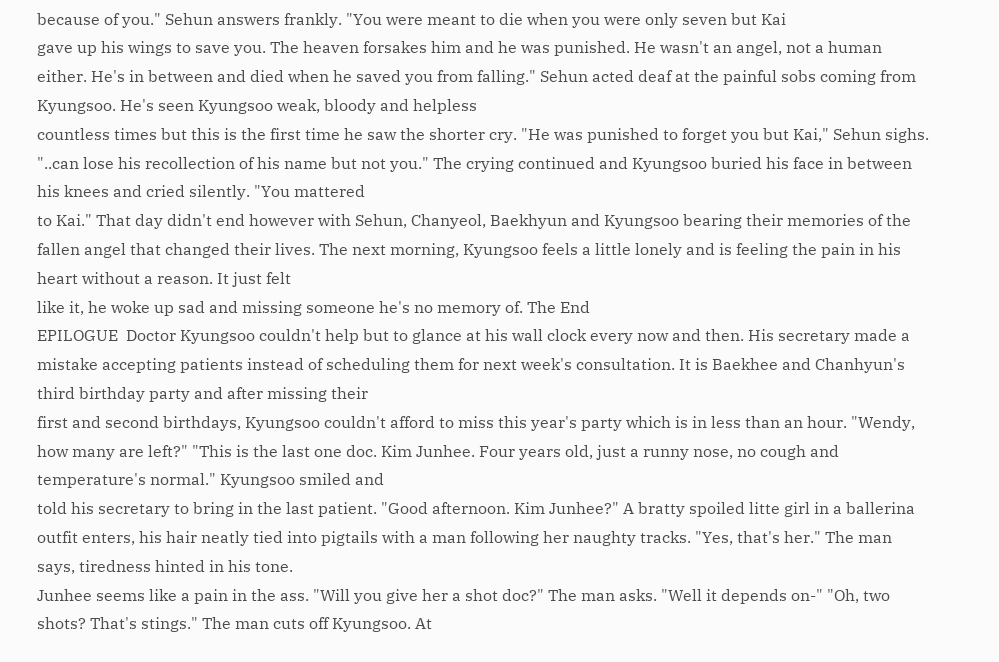because of you." Sehun answers frankly. "You were meant to die when you were only seven but Kai
gave up his wings to save you. The heaven forsakes him and he was punished. He wasn't an angel, not a human either. He's in between and died when he saved you from falling." Sehun acted deaf at the painful sobs coming from Kyungsoo. He's seen Kyungsoo weak, bloody and helpless
countless times but this is the first time he saw the shorter cry. "He was punished to forget you but Kai," Sehun sighs. "..can lose his recollection of his name but not you." The crying continued and Kyungsoo buried his face in between his knees and cried silently. "You mattered
to Kai." That day didn't end however with Sehun, Chanyeol, Baekhyun and Kyungsoo bearing their memories of the fallen angel that changed their lives. The next morning, Kyungsoo feels a little lonely and is feeling the pain in his heart without a reason. It just felt
like it, he woke up sad and missing someone he's no memory of. The End
EPILOGUE  Doctor Kyungsoo couldn't help but to glance at his wall clock every now and then. His secretary made a mistake accepting patients instead of scheduling them for next week's consultation. It is Baekhee and Chanhyun's third birthday party and after missing their
first and second birthdays, Kyungsoo couldn't afford to miss this year's party which is in less than an hour. "Wendy, how many are left?" "This is the last one doc. Kim Junhee. Four years old, just a runny nose, no cough and temperature's normal." Kyungsoo smiled and
told his secretary to bring in the last patient. "Good afternoon. Kim Junhee?" A bratty spoiled litte girl in a ballerina outfit enters, his hair neatly tied into pigtails with a man following her naughty tracks. "Yes, that's her." The man says, tiredness hinted in his tone.
Junhee seems like a pain in the ass. "Will you give her a shot doc?" The man asks. "Well it depends on-" "Oh, two shots? That's stings." The man cuts off Kyungsoo. At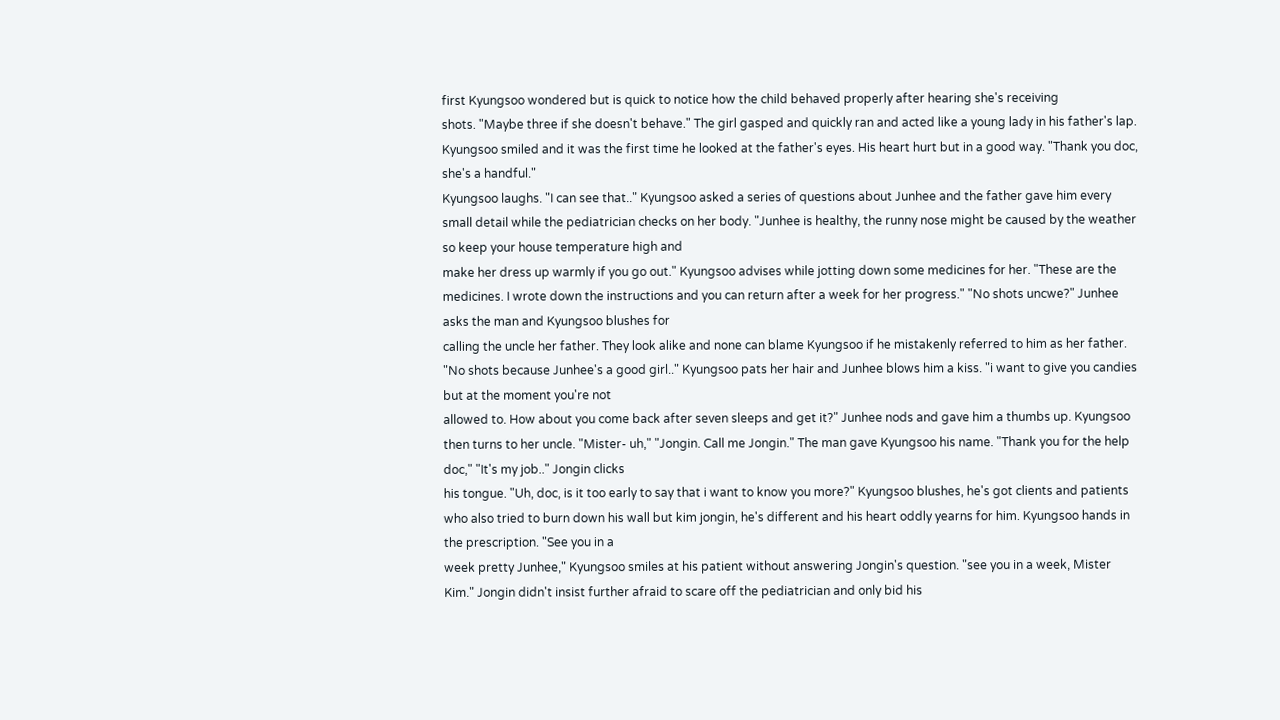first Kyungsoo wondered but is quick to notice how the child behaved properly after hearing she's receiving
shots. "Maybe three if she doesn't behave." The girl gasped and quickly ran and acted like a young lady in his father's lap. Kyungsoo smiled and it was the first time he looked at the father's eyes. His heart hurt but in a good way. "Thank you doc, she's a handful."
Kyungsoo laughs. "I can see that.." Kyungsoo asked a series of questions about Junhee and the father gave him every small detail while the pediatrician checks on her body. "Junhee is healthy, the runny nose might be caused by the weather so keep your house temperature high and
make her dress up warmly if you go out." Kyungsoo advises while jotting down some medicines for her. "These are the medicines. I wrote down the instructions and you can return after a week for her progress." "No shots uncwe?" Junhee asks the man and Kyungsoo blushes for
calling the uncle her father. They look alike and none can blame Kyungsoo if he mistakenly referred to him as her father. "No shots because Junhee's a good girl.." Kyungsoo pats her hair and Junhee blows him a kiss. "i want to give you candies but at the moment you're not
allowed to. How about you come back after seven sleeps and get it?" Junhee nods and gave him a thumbs up. Kyungsoo then turns to her uncle. "Mister- uh," "Jongin. Call me Jongin." The man gave Kyungsoo his name. "Thank you for the help doc," "It's my job.." Jongin clicks
his tongue. "Uh, doc, is it too early to say that i want to know you more?" Kyungsoo blushes, he's got clients and patients who also tried to burn down his wall but kim jongin, he's different and his heart oddly yearns for him. Kyungsoo hands in the prescription. "See you in a
week pretty Junhee," Kyungsoo smiles at his patient without answering Jongin's question. "see you in a week, Mister Kim." Jongin didn't insist further afraid to scare off the pediatrician and only bid his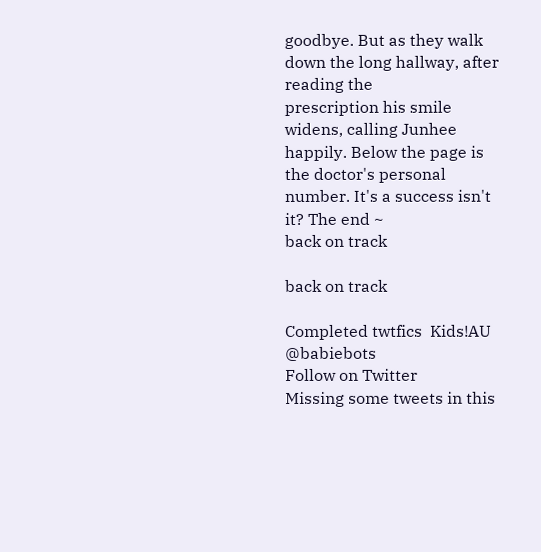goodbye. But as they walk down the long hallway, after reading the
prescription his smile widens, calling Junhee happily. Below the page is the doctor's personal number. It's a success isn't it? The end ~
back on track

back on track

Completed twtfics  Kids!AU  @babiebots
Follow on Twitter
Missing some tweets in this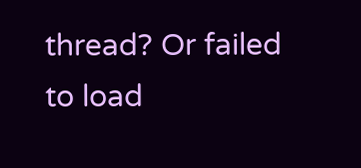thread? Or failed to load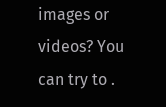images or videos? You can try to .